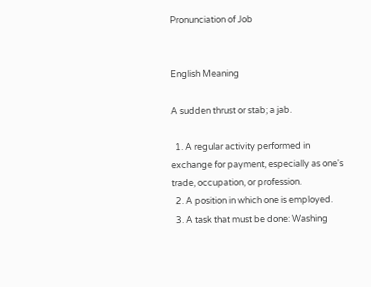Pronunciation of Job


English Meaning

A sudden thrust or stab; a jab.

  1. A regular activity performed in exchange for payment, especially as one's trade, occupation, or profession.
  2. A position in which one is employed.
  3. A task that must be done: Washing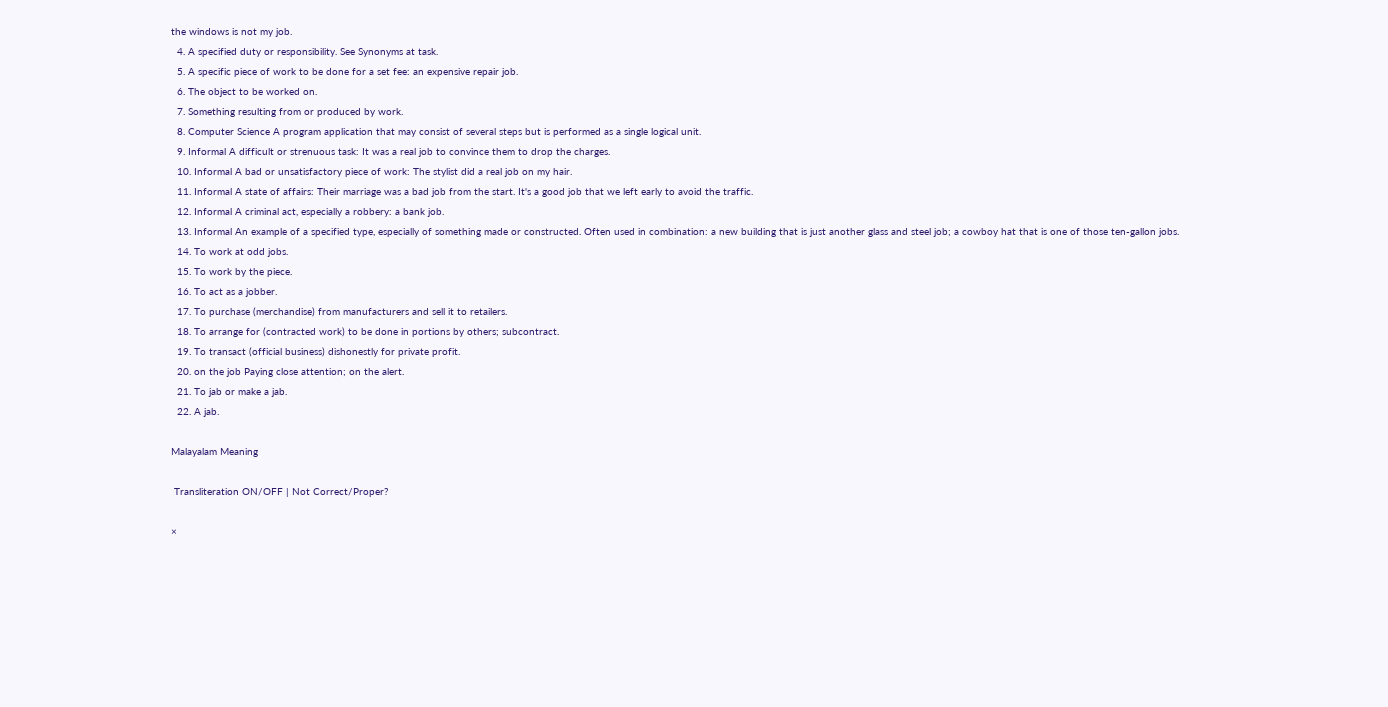the windows is not my job.
  4. A specified duty or responsibility. See Synonyms at task.
  5. A specific piece of work to be done for a set fee: an expensive repair job.
  6. The object to be worked on.
  7. Something resulting from or produced by work.
  8. Computer Science A program application that may consist of several steps but is performed as a single logical unit.
  9. Informal A difficult or strenuous task: It was a real job to convince them to drop the charges.
  10. Informal A bad or unsatisfactory piece of work: The stylist did a real job on my hair.
  11. Informal A state of affairs: Their marriage was a bad job from the start. It's a good job that we left early to avoid the traffic.
  12. Informal A criminal act, especially a robbery: a bank job.
  13. Informal An example of a specified type, especially of something made or constructed. Often used in combination: a new building that is just another glass and steel job; a cowboy hat that is one of those ten-gallon jobs.
  14. To work at odd jobs.
  15. To work by the piece.
  16. To act as a jobber.
  17. To purchase (merchandise) from manufacturers and sell it to retailers.
  18. To arrange for (contracted work) to be done in portions by others; subcontract.
  19. To transact (official business) dishonestly for private profit.
  20. on the job Paying close attention; on the alert.
  21. To jab or make a jab.
  22. A jab.

Malayalam Meaning

 Transliteration ON/OFF | Not Correct/Proper?

×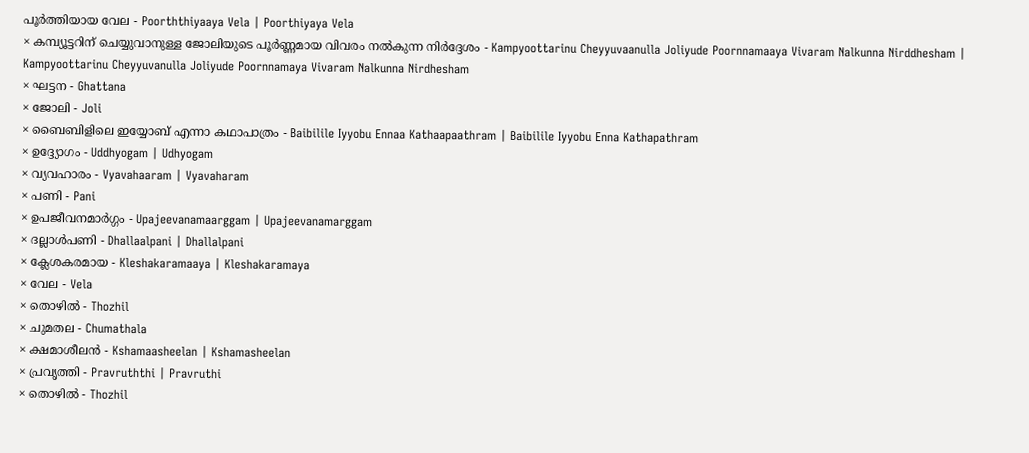പൂര്‍ത്തിയായ വേല - Poorththiyaaya Vela | Poorthiyaya Vela
× കമ്പ്യൂട്ടറിന്‌ ചെയ്യുവാനുള്ള ജോലിയുടെ പൂര്‍ണ്ണമായ വിവരം നല്‍കുന്ന നിര്‍ദ്ദേശം - Kampyoottarinu Cheyyuvaanulla Joliyude Poornnamaaya Vivaram Nalkunna Nirddhesham | Kampyoottarinu Cheyyuvanulla Joliyude Poornnamaya Vivaram Nalkunna Nirdhesham
× ഘട്ടന - Ghattana
× ജോലി - Joli
× ബൈബിളിലെ ഇയ്യോബ്‌ എന്നാ കഥാപാത്രം - Baibilile Iyyobu Ennaa Kathaapaathram | Baibilile Iyyobu Enna Kathapathram
× ഉദ്ദ്യോഗം - Uddhyogam | Udhyogam
× വ്യവഹാരം - Vyavahaaram | Vyavaharam
× പണി - Pani
× ഉപജീവനമാര്‍ഗ്ഗം - Upajeevanamaarggam | Upajeevanamarggam
× ദല്ലാള്‍പണി - Dhallaalpani | Dhallalpani
× ക്ലേശകരമായ - Kleshakaramaaya | Kleshakaramaya
× വേല - Vela
× തൊഴില്‍ - Thozhil
× ചുമതല - Chumathala
× ക്ഷമാശീലന്‍ - Kshamaasheelan | Kshamasheelan
× പ്രവൃത്തി - Pravruththi | Pravruthi
× തൊഴിൽ - Thozhil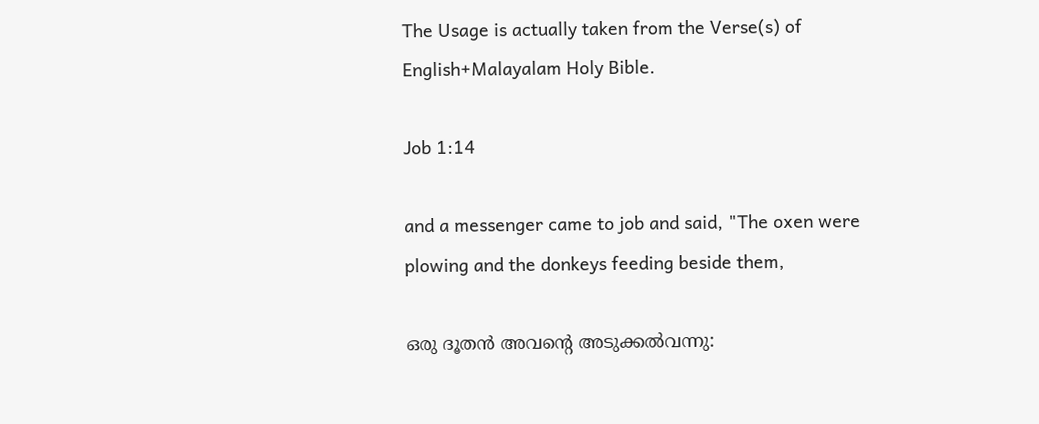The Usage is actually taken from the Verse(s) of English+Malayalam Holy Bible.

Job 1:14

and a messenger came to job and said, "The oxen were plowing and the donkeys feeding beside them,

ഒരു ദൂതൻ അവന്റെ അടുക്കൽവന്നു: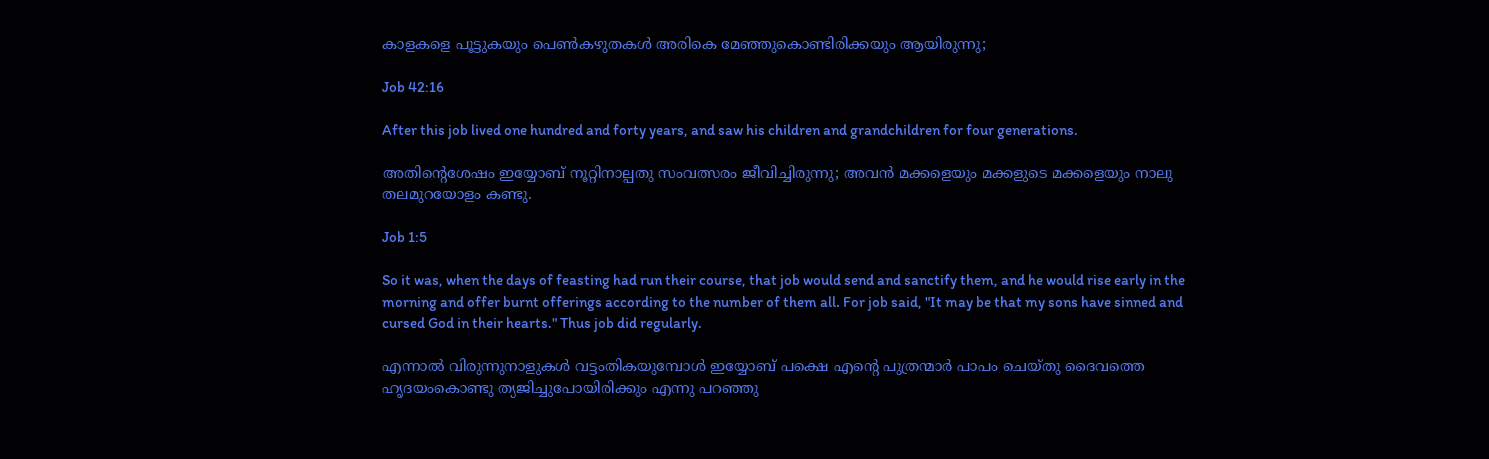കാളകളെ പൂട്ടുകയും പെൺകഴുതകൾ അരികെ മേഞ്ഞുകൊണ്ടിരിക്കയും ആയിരുന്നു;

Job 42:16

After this job lived one hundred and forty years, and saw his children and grandchildren for four generations.

അതിന്റെശേഷം ഇയ്യോബ് നൂറ്റിനാല്പതു സംവത്സരം ജീവിച്ചിരുന്നു; അവൻ മക്കളെയും മക്കളുടെ മക്കളെയും നാലു തലമുറയോളം കണ്ടു.

Job 1:5

So it was, when the days of feasting had run their course, that job would send and sanctify them, and he would rise early in the morning and offer burnt offerings according to the number of them all. For job said, "It may be that my sons have sinned and cursed God in their hearts." Thus job did regularly.

എന്നാൽ വിരുന്നുനാളുകൾ വട്ടംതികയുമ്പോൾ ഇയ്യോബ് പക്ഷെ എന്റെ പുത്രന്മാർ പാപം ചെയ്തു ദൈവത്തെ ഹൃദയംകൊണ്ടു ത്യജിച്ചുപോയിരിക്കും എന്നു പറഞ്ഞു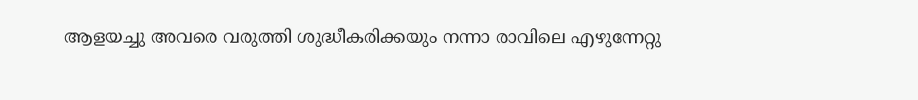ആളയച്ചു അവരെ വരുത്തി ശുദ്ധീകരിക്കയും നന്നാ രാവിലെ എഴുന്നേറ്റു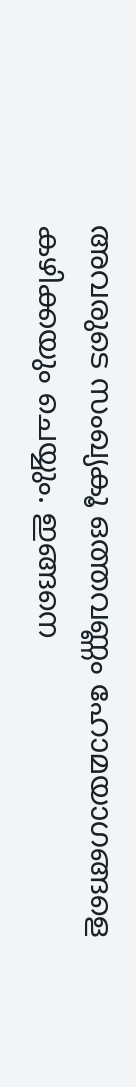അവരുടെ സംഖ്യകൂ ഒത്തവണ്ണം ഹോമയാഗങ്ങളെ കഴിക്കയും ചെയ്യും. ഇങ്ങനെ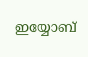ഇയ്യോബ്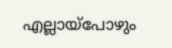എല്ലായ്പോഴും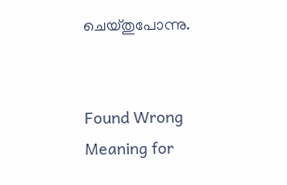ചെയ്തുപോന്നു.


Found Wrong Meaning for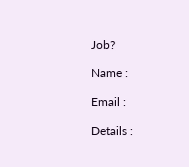Job?

Name :

Email :

Details :